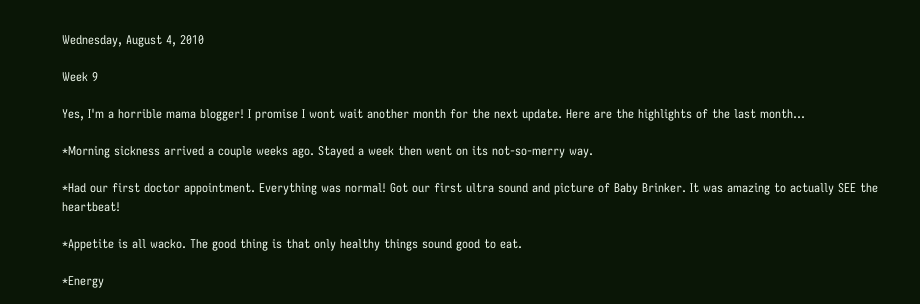Wednesday, August 4, 2010

Week 9

Yes, I'm a horrible mama blogger! I promise I wont wait another month for the next update. Here are the highlights of the last month...

*Morning sickness arrived a couple weeks ago. Stayed a week then went on its not-so-merry way.

*Had our first doctor appointment. Everything was normal! Got our first ultra sound and picture of Baby Brinker. It was amazing to actually SEE the heartbeat!

*Appetite is all wacko. The good thing is that only healthy things sound good to eat.

*Energy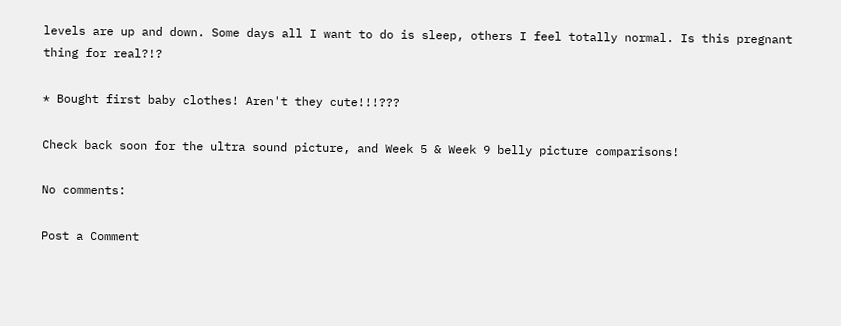levels are up and down. Some days all I want to do is sleep, others I feel totally normal. Is this pregnant thing for real?!?

* Bought first baby clothes! Aren't they cute!!!???

Check back soon for the ultra sound picture, and Week 5 & Week 9 belly picture comparisons!

No comments:

Post a Comment